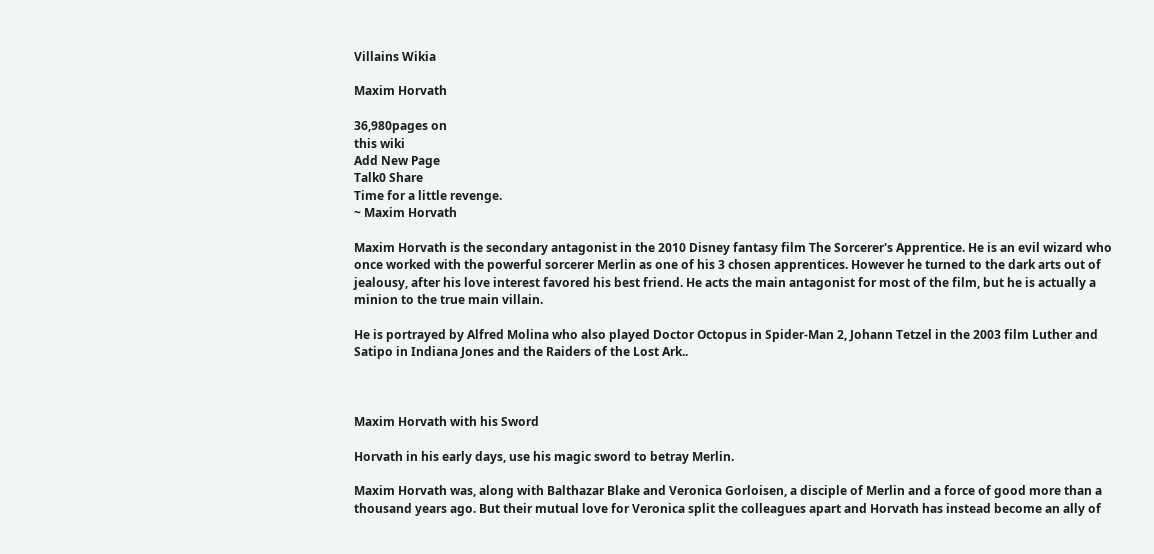Villains Wikia

Maxim Horvath

36,980pages on
this wiki
Add New Page
Talk0 Share
Time for a little revenge.
~ Maxim Horvath

Maxim Horvath is the secondary antagonist in the 2010 Disney fantasy film The Sorcerer's Apprentice. He is an evil wizard who once worked with the powerful sorcerer Merlin as one of his 3 chosen apprentices. However he turned to the dark arts out of jealousy, after his love interest favored his best friend. He acts the main antagonist for most of the film, but he is actually a minion to the true main villain.

He is portrayed by Alfred Molina who also played Doctor Octopus in Spider-Man 2, Johann Tetzel in the 2003 film Luther and Satipo in Indiana Jones and the Raiders of the Lost Ark..



Maxim Horvath with his Sword

Horvath in his early days, use his magic sword to betray Merlin.

Maxim Horvath was, along with Balthazar Blake and Veronica Gorloisen, a disciple of Merlin and a force of good more than a thousand years ago. But their mutual love for Veronica split the colleagues apart and Horvath has instead become an ally of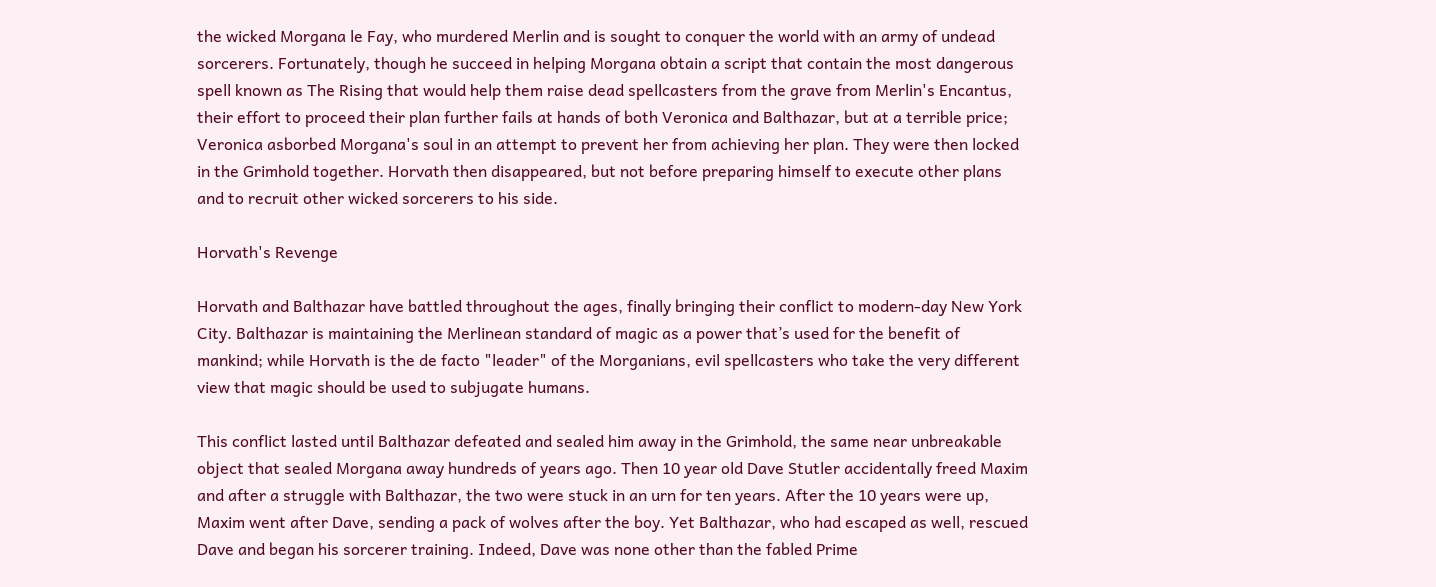the wicked Morgana le Fay, who murdered Merlin and is sought to conquer the world with an army of undead sorcerers. Fortunately, though he succeed in helping Morgana obtain a script that contain the most dangerous spell known as The Rising that would help them raise dead spellcasters from the grave from Merlin's Encantus, their effort to proceed their plan further fails at hands of both Veronica and Balthazar, but at a terrible price; Veronica asborbed Morgana's soul in an attempt to prevent her from achieving her plan. They were then locked in the Grimhold together. Horvath then disappeared, but not before preparing himself to execute other plans and to recruit other wicked sorcerers to his side.

Horvath's Revenge

Horvath and Balthazar have battled throughout the ages, finally bringing their conflict to modern-day New York City. Balthazar is maintaining the Merlinean standard of magic as a power that’s used for the benefit of mankind; while Horvath is the de facto "leader" of the Morganians, evil spellcasters who take the very different view that magic should be used to subjugate humans.

This conflict lasted until Balthazar defeated and sealed him away in the Grimhold, the same near unbreakable object that sealed Morgana away hundreds of years ago. Then 10 year old Dave Stutler accidentally freed Maxim and after a struggle with Balthazar, the two were stuck in an urn for ten years. After the 10 years were up, Maxim went after Dave, sending a pack of wolves after the boy. Yet Balthazar, who had escaped as well, rescued Dave and began his sorcerer training. Indeed, Dave was none other than the fabled Prime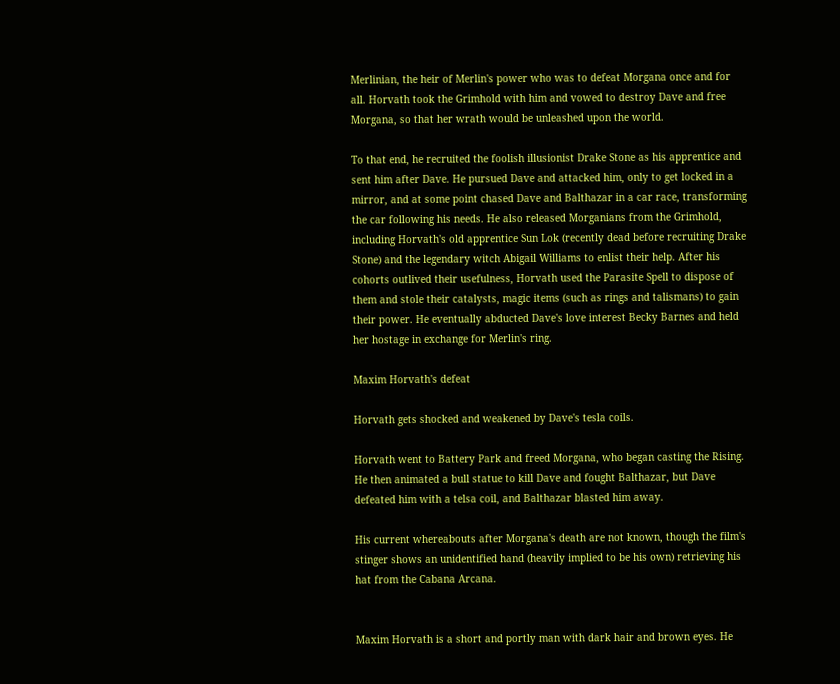Merlinian, the heir of Merlin's power who was to defeat Morgana once and for all. Horvath took the Grimhold with him and vowed to destroy Dave and free Morgana, so that her wrath would be unleashed upon the world.

To that end, he recruited the foolish illusionist Drake Stone as his apprentice and sent him after Dave. He pursued Dave and attacked him, only to get locked in a mirror, and at some point chased Dave and Balthazar in a car race, transforming the car following his needs. He also released Morganians from the Grimhold, including Horvath's old apprentice Sun Lok (recently dead before recruiting Drake Stone) and the legendary witch Abigail Williams to enlist their help. After his cohorts outlived their usefulness, Horvath used the Parasite Spell to dispose of them and stole their catalysts, magic items (such as rings and talismans) to gain their power. He eventually abducted Dave's love interest Becky Barnes and held her hostage in exchange for Merlin's ring.

Maxim Horvath's defeat

Horvath gets shocked and weakened by Dave's tesla coils.

Horvath went to Battery Park and freed Morgana, who began casting the Rising. He then animated a bull statue to kill Dave and fought Balthazar, but Dave defeated him with a telsa coil, and Balthazar blasted him away.

His current whereabouts after Morgana's death are not known, though the film's stinger shows an unidentified hand (heavily implied to be his own) retrieving his hat from the Cabana Arcana.


Maxim Horvath is a short and portly man with dark hair and brown eyes. He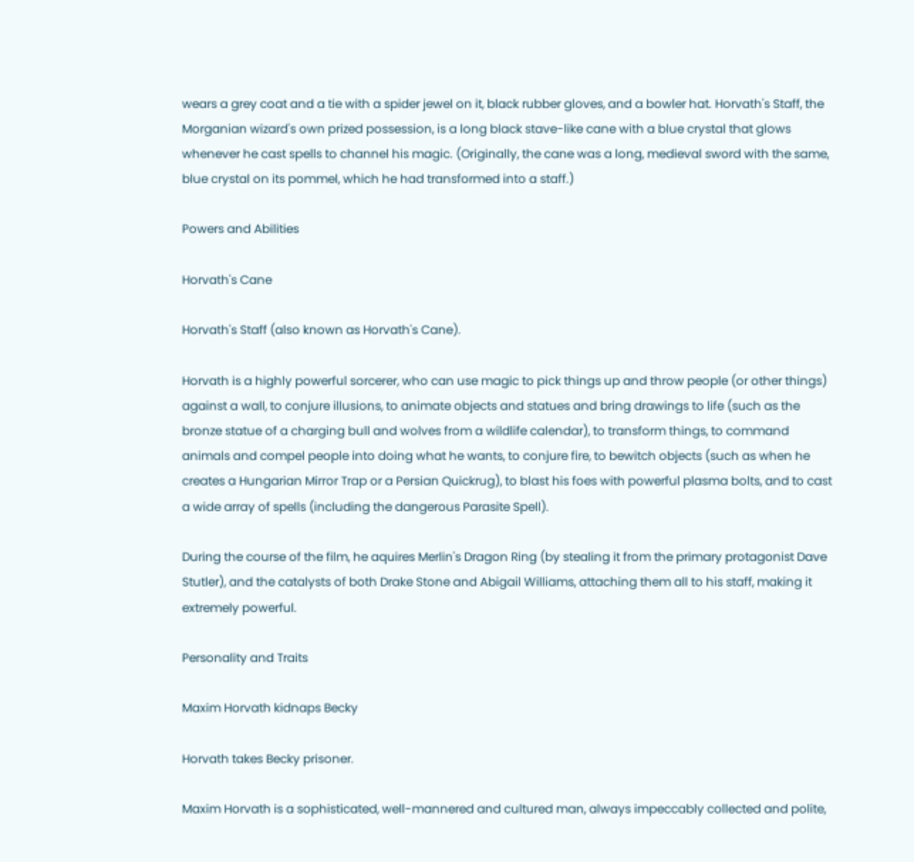wears a grey coat and a tie with a spider jewel on it, black rubber gloves, and a bowler hat. Horvath's Staff, the Morganian wizard's own prized possession, is a long black stave-like cane with a blue crystal that glows whenever he cast spells to channel his magic. (Originally, the cane was a long, medieval sword with the same, blue crystal on its pommel, which he had transformed into a staff.)

Powers and Abilities

Horvath's Cane

Horvath's Staff (also known as Horvath's Cane).

Horvath is a highly powerful sorcerer, who can use magic to pick things up and throw people (or other things) against a wall, to conjure illusions, to animate objects and statues and bring drawings to life (such as the bronze statue of a charging bull and wolves from a wildlife calendar), to transform things, to command animals and compel people into doing what he wants, to conjure fire, to bewitch objects (such as when he creates a Hungarian Mirror Trap or a Persian Quickrug), to blast his foes with powerful plasma bolts, and to cast a wide array of spells (including the dangerous Parasite Spell).

During the course of the film, he aquires Merlin's Dragon Ring (by stealing it from the primary protagonist Dave Stutler), and the catalysts of both Drake Stone and Abigail Williams, attaching them all to his staff, making it extremely powerful.

Personality and Traits

Maxim Horvath kidnaps Becky

Horvath takes Becky prisoner.

Maxim Horvath is a sophisticated, well-mannered and cultured man, always impeccably collected and polite,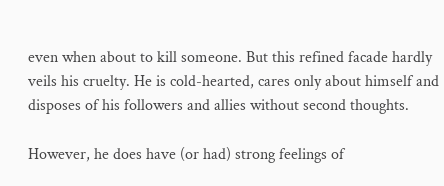even when about to kill someone. But this refined facade hardly veils his cruelty. He is cold-hearted, cares only about himself and disposes of his followers and allies without second thoughts.

However, he does have (or had) strong feelings of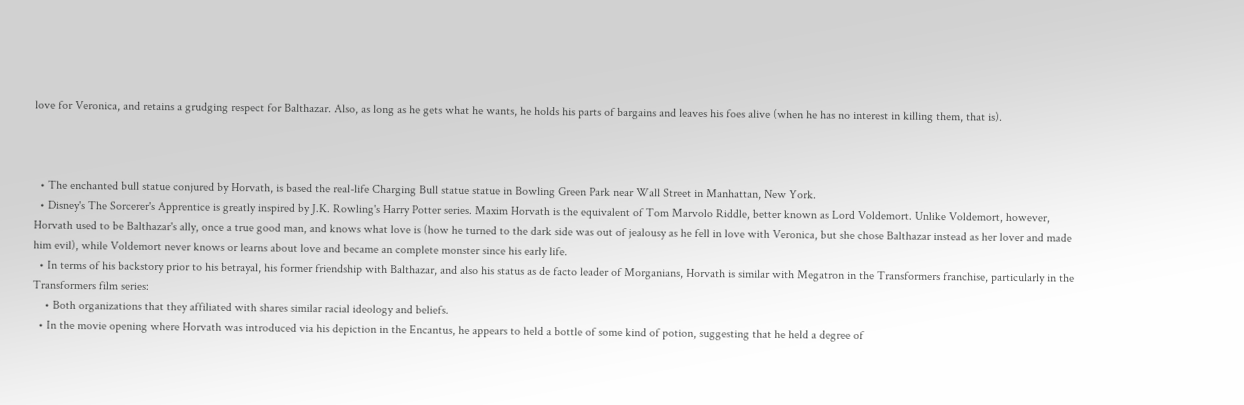love for Veronica, and retains a grudging respect for Balthazar. Also, as long as he gets what he wants, he holds his parts of bargains and leaves his foes alive (when he has no interest in killing them, that is).



  • The enchanted bull statue conjured by Horvath, is based the real-life Charging Bull statue statue in Bowling Green Park near Wall Street in Manhattan, New York.
  • Disney's The Sorcerer's Apprentice is greatly inspired by J.K. Rowling's Harry Potter series. Maxim Horvath is the equivalent of Tom Marvolo Riddle, better known as Lord Voldemort. Unlike Voldemort, however, Horvath used to be Balthazar's ally, once a true good man, and knows what love is (how he turned to the dark side was out of jealousy as he fell in love with Veronica, but she chose Balthazar instead as her lover and made him evil), while Voldemort never knows or learns about love and became an complete monster since his early life.
  • In terms of his backstory prior to his betrayal, his former friendship with Balthazar, and also his status as de facto leader of Morganians, Horvath is similar with Megatron in the Transformers franchise, particularly in the Transformers film series:
    • Both organizations that they affiliated with shares similar racial ideology and beliefs.
  • In the movie opening where Horvath was introduced via his depiction in the Encantus, he appears to held a bottle of some kind of potion, suggesting that he held a degree of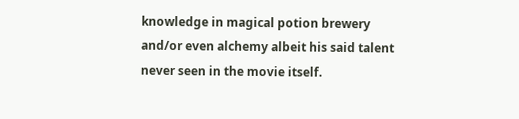knowledge in magical potion brewery and/or even alchemy albeit his said talent never seen in the movie itself.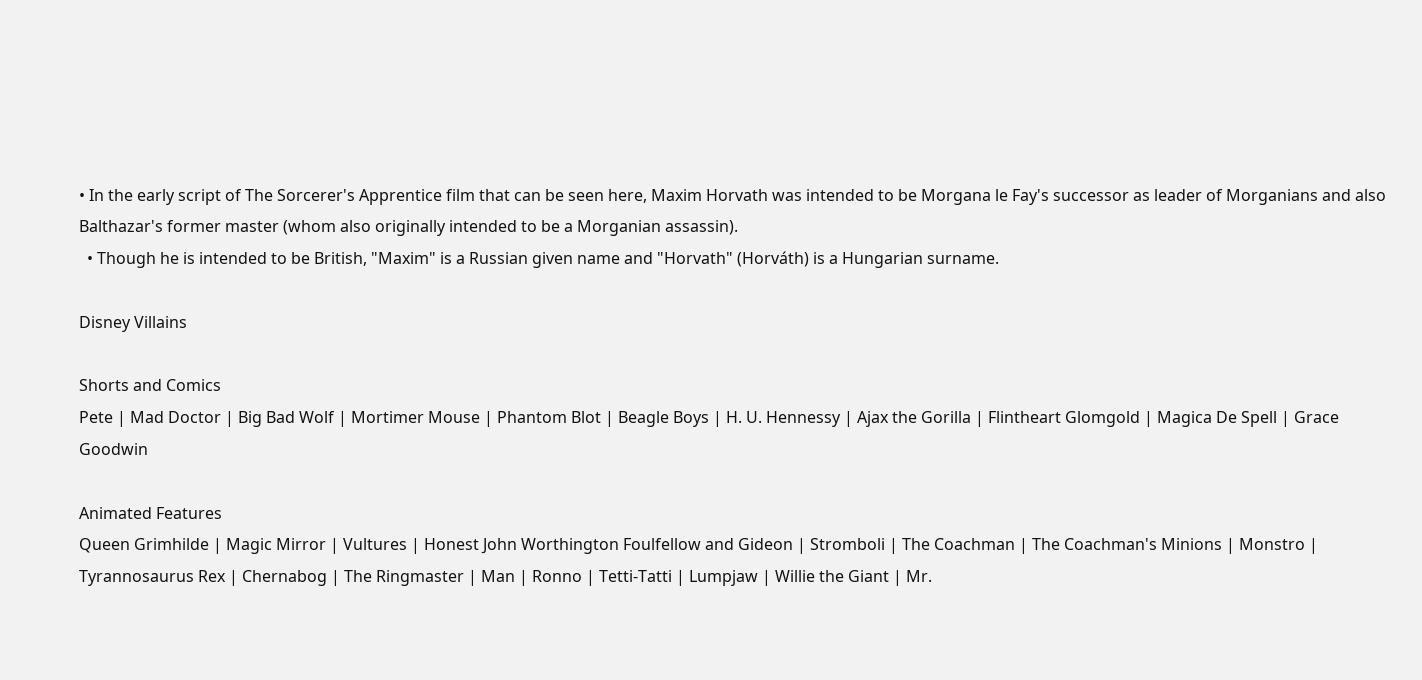• In the early script of The Sorcerer's Apprentice film that can be seen here, Maxim Horvath was intended to be Morgana le Fay's successor as leader of Morganians and also Balthazar's former master (whom also originally intended to be a Morganian assassin).
  • Though he is intended to be British, "Maxim" is a Russian given name and "Horvath" (Horváth) is a Hungarian surname.

Disney Villains

Shorts and Comics
Pete | Mad Doctor | Big Bad Wolf | Mortimer Mouse | Phantom Blot | Beagle Boys | H. U. Hennessy | Ajax the Gorilla | Flintheart Glomgold | Magica De Spell | Grace Goodwin

Animated Features
Queen Grimhilde | Magic Mirror | Vultures | Honest John Worthington Foulfellow and Gideon | Stromboli | The Coachman | The Coachman's Minions | Monstro | Tyrannosaurus Rex | Chernabog | The Ringmaster | Man | Ronno | Tetti-Tatti | Lumpjaw | Willie the Giant | Mr.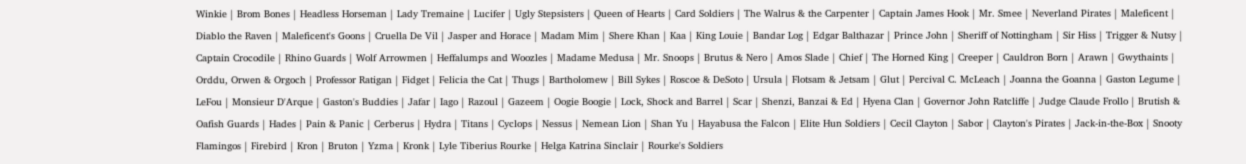Winkie | Brom Bones | Headless Horseman | Lady Tremaine | Lucifer | Ugly Stepsisters | Queen of Hearts | Card Soldiers | The Walrus & the Carpenter | Captain James Hook | Mr. Smee | Neverland Pirates | Maleficent | Diablo the Raven | Maleficent's Goons | Cruella De Vil | Jasper and Horace | Madam Mim | Shere Khan | Kaa | King Louie | Bandar Log | Edgar Balthazar | Prince John | Sheriff of Nottingham | Sir Hiss | Trigger & Nutsy | Captain Crocodile | Rhino Guards | Wolf Arrowmen | Heffalumps and Woozles | Madame Medusa | Mr. Snoops | Brutus & Nero | Amos Slade | Chief | The Horned King | Creeper | Cauldron Born | Arawn | Gwythaints | Orddu, Orwen & Orgoch | Professor Ratigan | Fidget | Felicia the Cat | Thugs | Bartholomew | Bill Sykes | Roscoe & DeSoto | Ursula | Flotsam & Jetsam | Glut | Percival C. McLeach | Joanna the Goanna | Gaston Legume | LeFou | Monsieur D'Arque | Gaston's Buddies | Jafar | Iago | Razoul | Gazeem | Oogie Boogie | Lock, Shock and Barrel | Scar | Shenzi, Banzai & Ed | Hyena Clan | Governor John Ratcliffe | Judge Claude Frollo | Brutish & Oafish Guards | Hades | Pain & Panic | Cerberus | Hydra | Titans | Cyclops | Nessus | Nemean Lion | Shan Yu | Hayabusa the Falcon | Elite Hun Soldiers | Cecil Clayton | Sabor | Clayton's Pirates | Jack-in-the-Box | Snooty Flamingos | Firebird | Kron | Bruton | Yzma | Kronk | Lyle Tiberius Rourke | Helga Katrina Sinclair | Rourke's Soldiers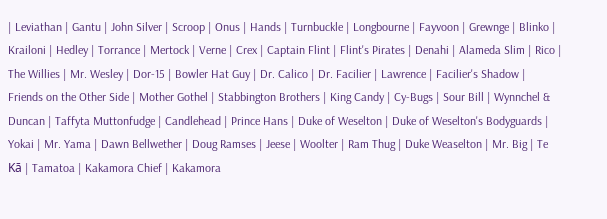| Leviathan | Gantu | John Silver | Scroop | Onus | Hands | Turnbuckle | Longbourne | Fayvoon | Grewnge | Blinko | Krailoni | Hedley | Torrance | Mertock | Verne | Crex | Captain Flint | Flint's Pirates | Denahi | Alameda Slim | Rico | The Willies | Mr. Wesley | Dor-15 | Bowler Hat Guy | Dr. Calico | Dr. Facilier | Lawrence | Facilier's Shadow | Friends on the Other Side | Mother Gothel | Stabbington Brothers | King Candy | Cy-Bugs | Sour Bill | Wynnchel & Duncan | Taffyta Muttonfudge | Candlehead | Prince Hans | Duke of Weselton | Duke of Weselton's Bodyguards | Yokai | Mr. Yama | Dawn Bellwether | Doug Ramses | Jeese | Woolter | Ram Thug | Duke Weaselton | Mr. Big | Te Kā | Tamatoa | Kakamora Chief | Kakamora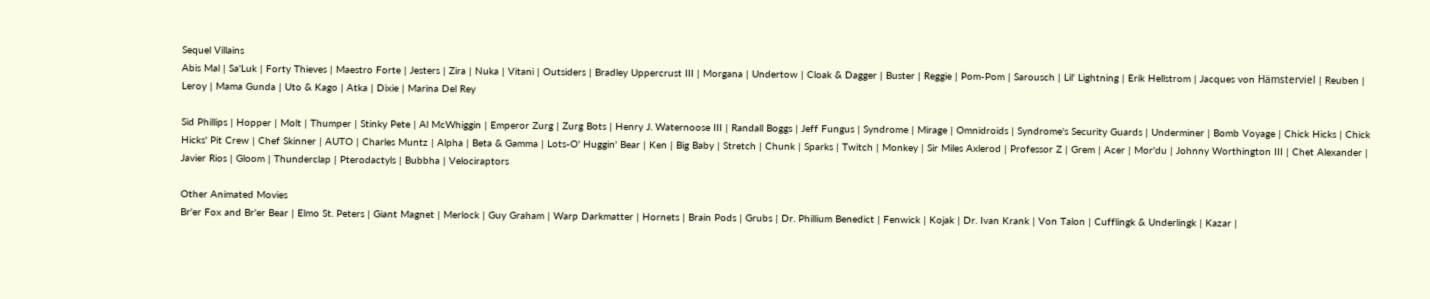Sequel Villains
Abis Mal | Sa'Luk | Forty Thieves | Maestro Forte | Jesters | Zira | Nuka | Vitani | Outsiders | Bradley Uppercrust III | Morgana | Undertow | Cloak & Dagger | Buster | Reggie | Pom-Pom | Sarousch | Lil' Lightning | Erik Hellstrom | Jacques von Hämsterviel | Reuben | Leroy | Mama Gunda | Uto & Kago | Atka | Dixie | Marina Del Rey

Sid Phillips | Hopper | Molt | Thumper | Stinky Pete | Al McWhiggin | Emperor Zurg | Zurg Bots | Henry J. Waternoose III | Randall Boggs | Jeff Fungus | Syndrome | Mirage | Omnidroids | Syndrome's Security Guards | Underminer | Bomb Voyage | Chick Hicks | Chick Hicks' Pit Crew | Chef Skinner | AUTO | Charles Muntz | Alpha | Beta & Gamma | Lots-O' Huggin' Bear | Ken | Big Baby | Stretch | Chunk | Sparks | Twitch | Monkey | Sir Miles Axlerod | Professor Z | Grem | Acer | Mor'du | Johnny Worthington III | Chet Alexander | Javier Rios | Gloom | Thunderclap | Pterodactyls | Bubbha | Velociraptors

Other Animated Movies
Br'er Fox and Br'er Bear | Elmo St. Peters | Giant Magnet | Merlock | Guy Graham | Warp Darkmatter | Hornets | Brain Pods | Grubs | Dr. Phillium Benedict | Fenwick | Kojak | Dr. Ivan Krank | Von Talon | Cufflingk & Underlingk | Kazar |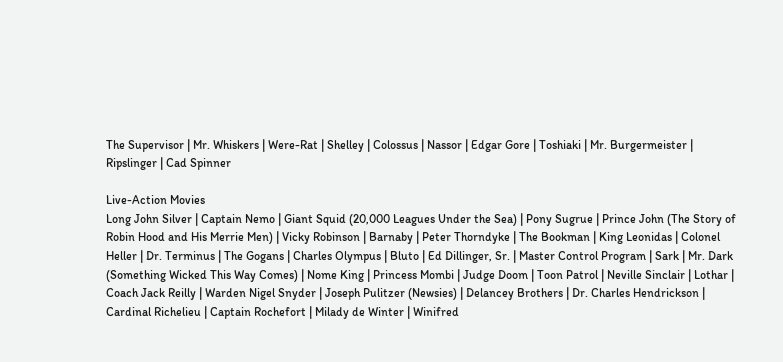The Supervisor | Mr. Whiskers | Were-Rat | Shelley | Colossus | Nassor | Edgar Gore | Toshiaki | Mr. Burgermeister | Ripslinger | Cad Spinner

Live-Action Movies
Long John Silver | Captain Nemo | Giant Squid (20,000 Leagues Under the Sea) | Pony Sugrue | Prince John (The Story of Robin Hood and His Merrie Men) | Vicky Robinson | Barnaby | Peter Thorndyke | The Bookman | King Leonidas | Colonel Heller | Dr. Terminus | The Gogans | Charles Olympus | Bluto | Ed Dillinger, Sr. | Master Control Program | Sark | Mr. Dark (Something Wicked This Way Comes) | Nome King | Princess Mombi | Judge Doom | Toon Patrol | Neville Sinclair | Lothar | Coach Jack Reilly | Warden Nigel Snyder | Joseph Pulitzer (Newsies) | Delancey Brothers | Dr. Charles Hendrickson | Cardinal Richelieu | Captain Rochefort | Milady de Winter | Winifred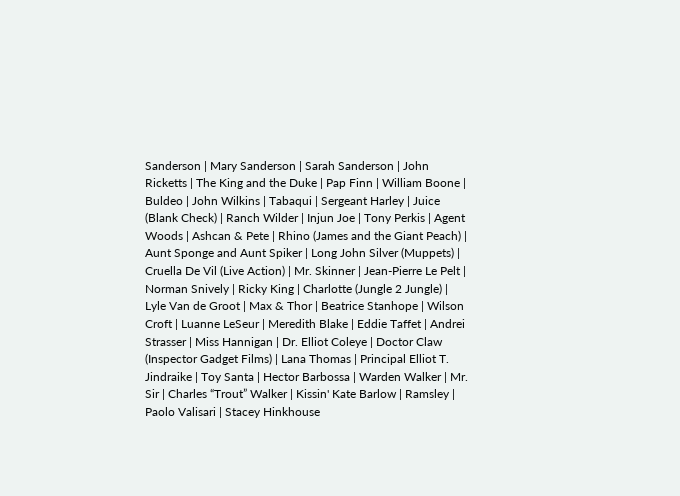Sanderson | Mary Sanderson | Sarah Sanderson | John Ricketts | The King and the Duke | Pap Finn | William Boone | Buldeo | John Wilkins | Tabaqui | Sergeant Harley | Juice (Blank Check) | Ranch Wilder | Injun Joe | Tony Perkis | Agent Woods | Ashcan & Pete | Rhino (James and the Giant Peach) | Aunt Sponge and Aunt Spiker | Long John Silver (Muppets) | Cruella De Vil (Live Action) | Mr. Skinner | Jean-Pierre Le Pelt | Norman Snively | Ricky King | Charlotte (Jungle 2 Jungle) | Lyle Van de Groot | Max & Thor | Beatrice Stanhope | Wilson Croft | Luanne LeSeur | Meredith Blake | Eddie Taffet | Andrei Strasser | Miss Hannigan | Dr. Elliot Coleye | Doctor Claw (Inspector Gadget Films) | Lana Thomas | Principal Elliot T. Jindraike | Toy Santa | Hector Barbossa | Warden Walker | Mr. Sir | Charles “Trout” Walker | Kissin' Kate Barlow | Ramsley | Paolo Valisari | Stacey Hinkhouse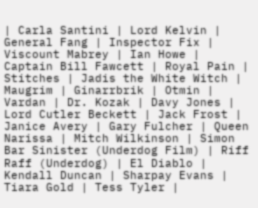| Carla Santini | Lord Kelvin | General Fang | Inspector Fix | Viscount Mabrey | Ian Howe | Captain Bill Fawcett | Royal Pain | Stitches | Jadis the White Witch | Maugrim | Ginarrbrik | Otmin | Vardan | Dr. Kozak | Davy Jones | Lord Cutler Beckett | Jack Frost | Janice Avery | Gary Fulcher | Queen Narissa | Mitch Wilkinson | Simon Bar Sinister (Underdog Film) | Riff Raff (Underdog) | El Diablo | Kendall Duncan | Sharpay Evans | Tiara Gold | Tess Tyler |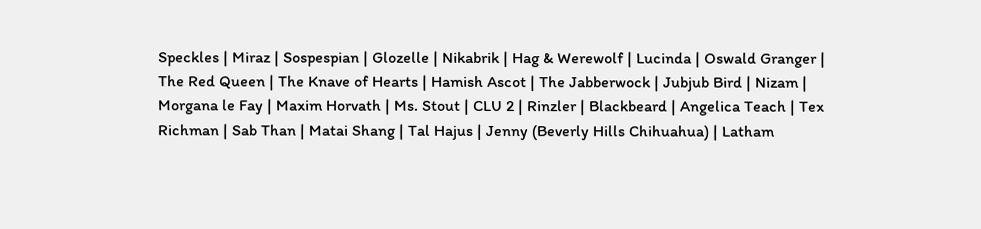Speckles | Miraz | Sospespian | Glozelle | Nikabrik | Hag & Werewolf | Lucinda | Oswald Granger | The Red Queen | The Knave of Hearts | Hamish Ascot | The Jabberwock | Jubjub Bird | Nizam | Morgana le Fay | Maxim Horvath | Ms. Stout | CLU 2 | Rinzler | Blackbeard | Angelica Teach | Tex Richman | Sab Than | Matai Shang | Tal Hajus | Jenny (Beverly Hills Chihuahua) | Latham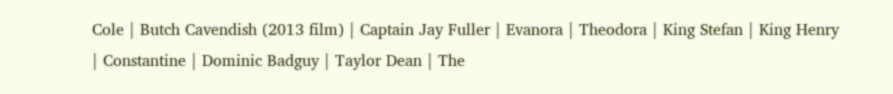Cole | Butch Cavendish (2013 film) | Captain Jay Fuller | Evanora | Theodora | King Stefan | King Henry | Constantine | Dominic Badguy | Taylor Dean | The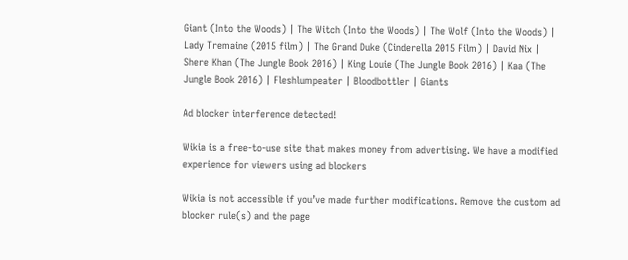Giant (Into the Woods) | The Witch (Into the Woods) | The Wolf (Into the Woods) | Lady Tremaine (2015 film) | The Grand Duke (Cinderella 2015 Film) | David Nix | Shere Khan (The Jungle Book 2016) | King Louie (The Jungle Book 2016) | Kaa (The Jungle Book 2016) | Fleshlumpeater | Bloodbottler | Giants

Ad blocker interference detected!

Wikia is a free-to-use site that makes money from advertising. We have a modified experience for viewers using ad blockers

Wikia is not accessible if you’ve made further modifications. Remove the custom ad blocker rule(s) and the page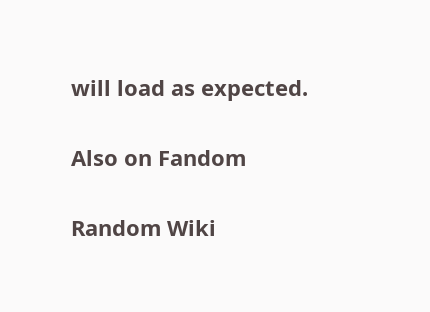will load as expected.

Also on Fandom

Random Wiki